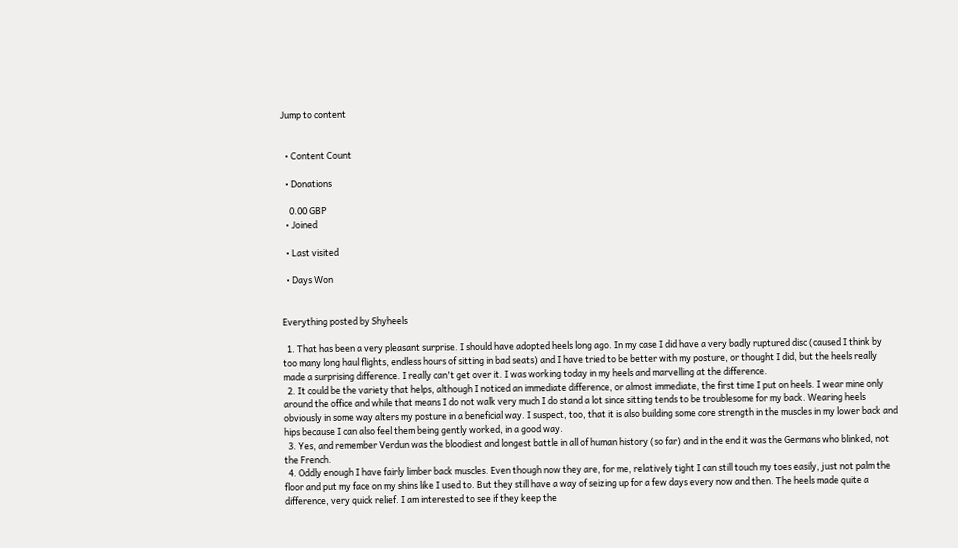Jump to content


  • Content Count

  • Donations

    0.00 GBP
  • Joined

  • Last visited

  • Days Won


Everything posted by Shyheels

  1. That has been a very pleasant surprise. I should have adopted heels long ago. In my case I did have a very badly ruptured disc (caused I think by too many long haul flights, endless hours of sitting in bad seats) and I have tried to be better with my posture, or thought I did, but the heels really made a surprising difference. I really can't get over it. I was working today in my heels and marvelling at the difference.
  2. It could be the variety that helps, although I noticed an immediate difference, or almost immediate, the first time I put on heels. I wear mine only around the office and while that means I do not walk very much I do stand a lot since sitting tends to be troublesome for my back. Wearing heels obviously in some way alters my posture in a beneficial way. I suspect, too, that it is also building some core strength in the muscles in my lower back and hips because I can also feel them being gently worked, in a good way.
  3. Yes, and remember Verdun was the bloodiest and longest battle in all of human history (so far) and in the end it was the Germans who blinked, not the French.
  4. Oddly enough I have fairly limber back muscles. Even though now they are, for me, relatively tight I can still touch my toes easily, just not palm the floor and put my face on my shins like I used to. But they still have a way of seizing up for a few days every now and then. The heels made quite a difference, very quick relief. I am interested to see if they keep the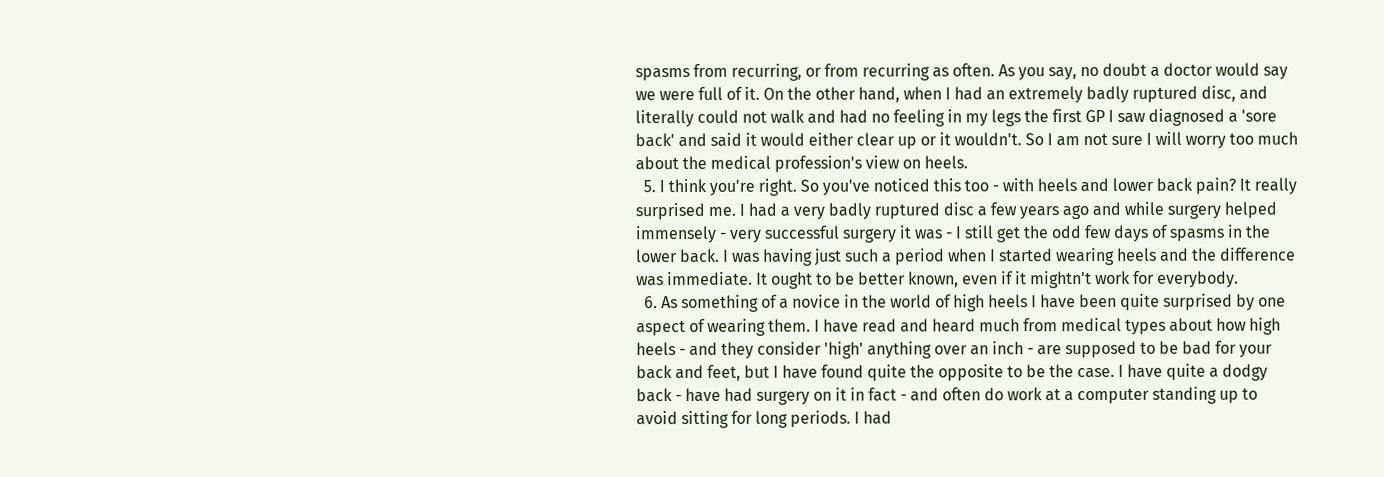spasms from recurring, or from recurring as often. As you say, no doubt a doctor would say we were full of it. On the other hand, when I had an extremely badly ruptured disc, and literally could not walk and had no feeling in my legs the first GP I saw diagnosed a 'sore back' and said it would either clear up or it wouldn't. So I am not sure I will worry too much about the medical profession's view on heels.
  5. I think you're right. So you've noticed this too - with heels and lower back pain? It really surprised me. I had a very badly ruptured disc a few years ago and while surgery helped immensely - very successful surgery it was - I still get the odd few days of spasms in the lower back. I was having just such a period when I started wearing heels and the difference was immediate. It ought to be better known, even if it mightn't work for everybody.
  6. As something of a novice in the world of high heels I have been quite surprised by one aspect of wearing them. I have read and heard much from medical types about how high heels - and they consider 'high' anything over an inch - are supposed to be bad for your back and feet, but I have found quite the opposite to be the case. I have quite a dodgy back - have had surgery on it in fact - and often do work at a computer standing up to avoid sitting for long periods. I had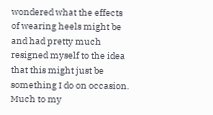wondered what the effects of wearing heels might be and had pretty much resigned myself to the idea that this might just be something I do on occasion. Much to my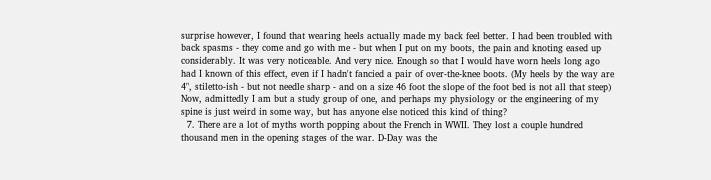surprise however, I found that wearing heels actually made my back feel better. I had been troubled with back spasms - they come and go with me - but when I put on my boots, the pain and knoting eased up considerably. It was very noticeable. And very nice. Enough so that I would have worn heels long ago had I known of this effect, even if I hadn't fancied a pair of over-the-knee boots. (My heels by the way are 4", stiletto-ish - but not needle sharp - and on a size 46 foot the slope of the foot bed is not all that steep) Now, admittedly I am but a study group of one, and perhaps my physiology or the engineering of my spine is just weird in some way, but has anyone else noticed this kind of thing?
  7. There are a lot of myths worth popping about the French in WWII. They lost a couple hundred thousand men in the opening stages of the war. D-Day was the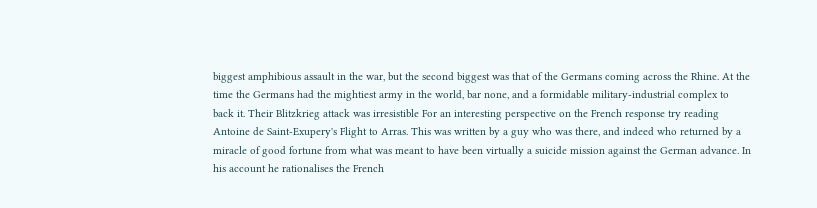biggest amphibious assault in the war, but the second biggest was that of the Germans coming across the Rhine. At the time the Germans had the mightiest army in the world, bar none, and a formidable military-industrial complex to back it. Their Blitzkrieg attack was irresistible For an interesting perspective on the French response try reading Antoine de Saint-Exupery's Flight to Arras. This was written by a guy who was there, and indeed who returned by a miracle of good fortune from what was meant to have been virtually a suicide mission against the German advance. In his account he rationalises the French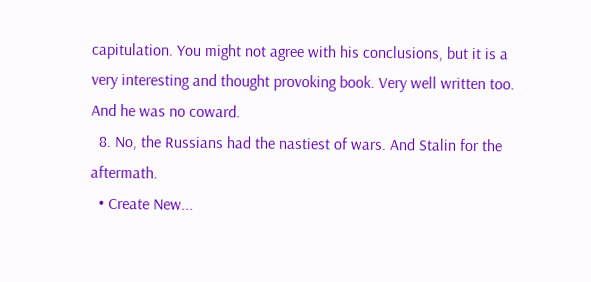capitulation. You might not agree with his conclusions, but it is a very interesting and thought provoking book. Very well written too. And he was no coward.
  8. No, the Russians had the nastiest of wars. And Stalin for the aftermath.
  • Create New...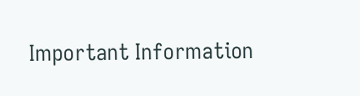Important Information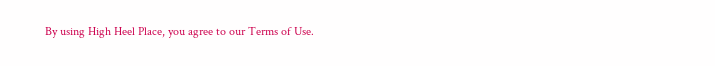By using High Heel Place, you agree to our Terms of Use.